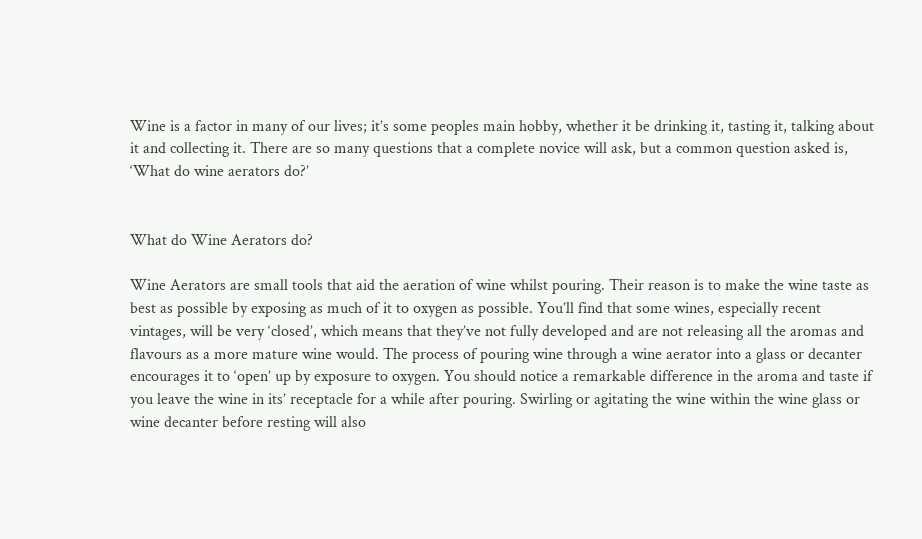Wine is a factor in many of our lives; it’s some peoples main hobby, whether it be drinking it, tasting it, talking about it and collecting it. There are so many questions that a complete novice will ask, but a common question asked is, ‘What do wine aerators do?’


What do Wine Aerators do?

Wine Aerators are small tools that aid the aeration of wine whilst pouring. Their reason is to make the wine taste as best as possible by exposing as much of it to oxygen as possible. You’ll find that some wines, especially recent vintages, will be very ‘closed’, which means that they’ve not fully developed and are not releasing all the aromas and flavours as a more mature wine would. The process of pouring wine through a wine aerator into a glass or decanter encourages it to ‘open’ up by exposure to oxygen. You should notice a remarkable difference in the aroma and taste if you leave the wine in its’ receptacle for a while after pouring. Swirling or agitating the wine within the wine glass or wine decanter before resting will also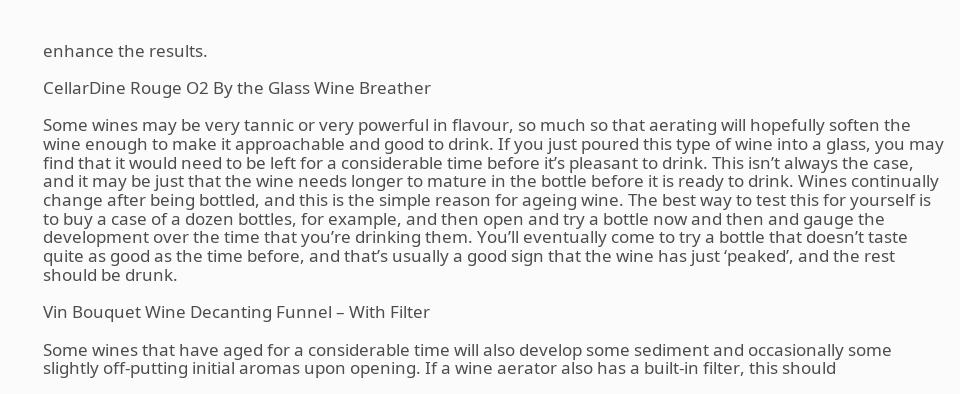enhance the results.

CellarDine Rouge O2 By the Glass Wine Breather

Some wines may be very tannic or very powerful in flavour, so much so that aerating will hopefully soften the wine enough to make it approachable and good to drink. If you just poured this type of wine into a glass, you may find that it would need to be left for a considerable time before it’s pleasant to drink. This isn’t always the case, and it may be just that the wine needs longer to mature in the bottle before it is ready to drink. Wines continually change after being bottled, and this is the simple reason for ageing wine. The best way to test this for yourself is to buy a case of a dozen bottles, for example, and then open and try a bottle now and then and gauge the development over the time that you’re drinking them. You’ll eventually come to try a bottle that doesn’t taste quite as good as the time before, and that’s usually a good sign that the wine has just ‘peaked’, and the rest should be drunk.

Vin Bouquet Wine Decanting Funnel – With Filter

Some wines that have aged for a considerable time will also develop some sediment and occasionally some slightly off-putting initial aromas upon opening. If a wine aerator also has a built-in filter, this should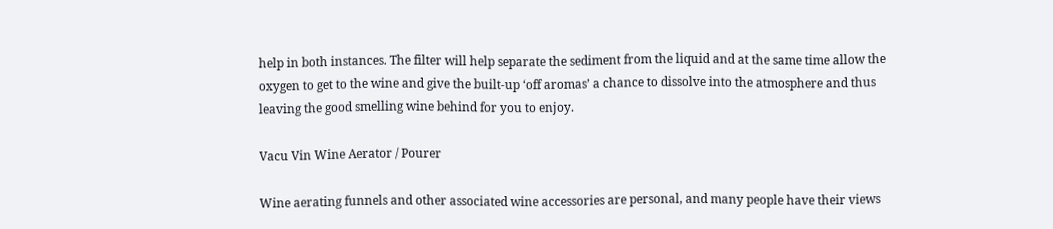help in both instances. The filter will help separate the sediment from the liquid and at the same time allow the oxygen to get to the wine and give the built-up ‘off aromas’ a chance to dissolve into the atmosphere and thus leaving the good smelling wine behind for you to enjoy.

Vacu Vin Wine Aerator / Pourer

Wine aerating funnels and other associated wine accessories are personal, and many people have their views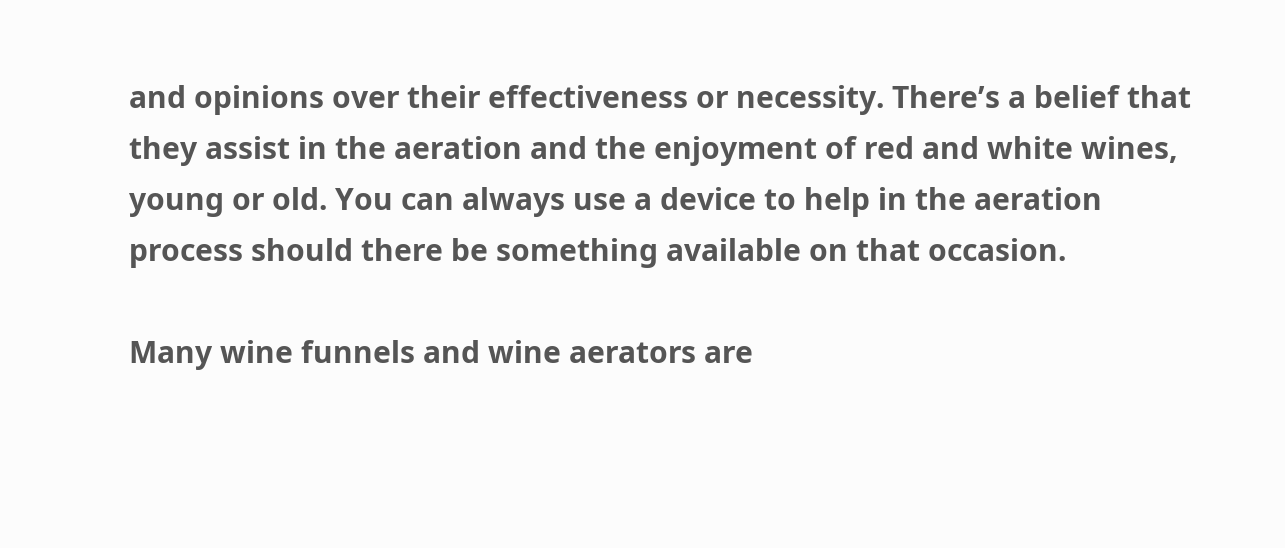and opinions over their effectiveness or necessity. There’s a belief that they assist in the aeration and the enjoyment of red and white wines, young or old. You can always use a device to help in the aeration process should there be something available on that occasion.

Many wine funnels and wine aerators are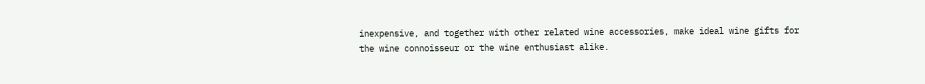inexpensive, and together with other related wine accessories, make ideal wine gifts for the wine connoisseur or the wine enthusiast alike.